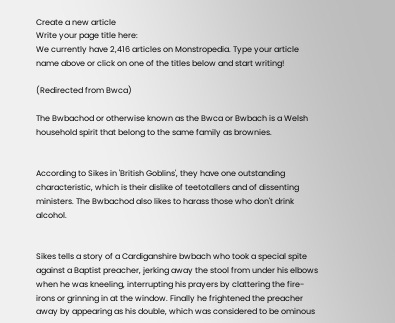Create a new article
Write your page title here:
We currently have 2,416 articles on Monstropedia. Type your article name above or click on one of the titles below and start writing!

(Redirected from Bwca)

The Bwbachod or otherwise known as the Bwca or Bwbach is a Welsh household spirit that belong to the same family as brownies.


According to Sikes in 'British Goblins', they have one outstanding characteristic, which is their dislike of teetotallers and of dissenting ministers. The Bwbachod also likes to harass those who don't drink alcohol.


Sikes tells a story of a Cardiganshire bwbach who took a special spite against a Baptist preacher, jerking away the stool from under his elbows when he was kneeling, interrupting his prayers by clattering the fire-irons or grinning in at the window. Finally he frightened the preacher away by appearing as his double, which was considered to be ominous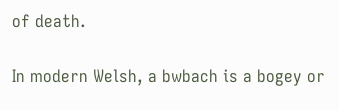of death.

In modern Welsh, a bwbach is a bogey or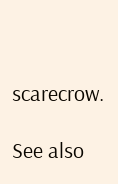scarecrow.

See also